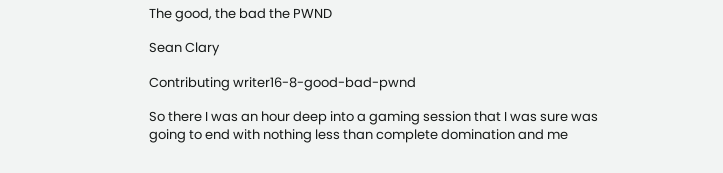The good, the bad the PWND

Sean Clary

Contributing writer16-8-good-bad-pwnd

So there I was an hour deep into a gaming session that I was sure was going to end with nothing less than complete domination and me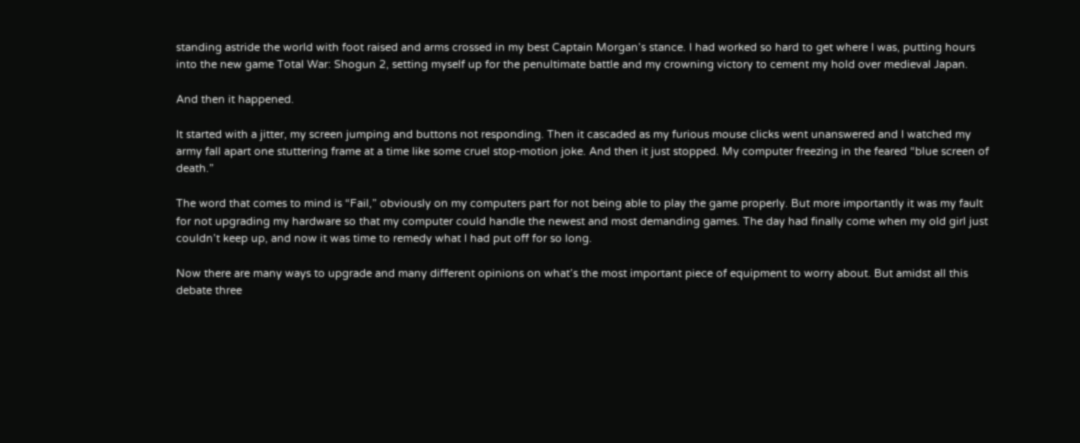standing astride the world with foot raised and arms crossed in my best Captain Morgan’s stance. I had worked so hard to get where I was, putting hours into the new game Total War: Shogun 2, setting myself up for the penultimate battle and my crowning victory to cement my hold over medieval Japan.

And then it happened.

It started with a jitter, my screen jumping and buttons not responding. Then it cascaded as my furious mouse clicks went unanswered and I watched my army fall apart one stuttering frame at a time like some cruel stop-motion joke. And then it just stopped. My computer freezing in the feared “blue screen of death.”

The word that comes to mind is “Fail,” obviously on my computers part for not being able to play the game properly. But more importantly it was my fault for not upgrading my hardware so that my computer could handle the newest and most demanding games. The day had finally come when my old girl just couldn’t keep up, and now it was time to remedy what I had put off for so long.

Now there are many ways to upgrade and many different opinions on what’s the most important piece of equipment to worry about. But amidst all this debate three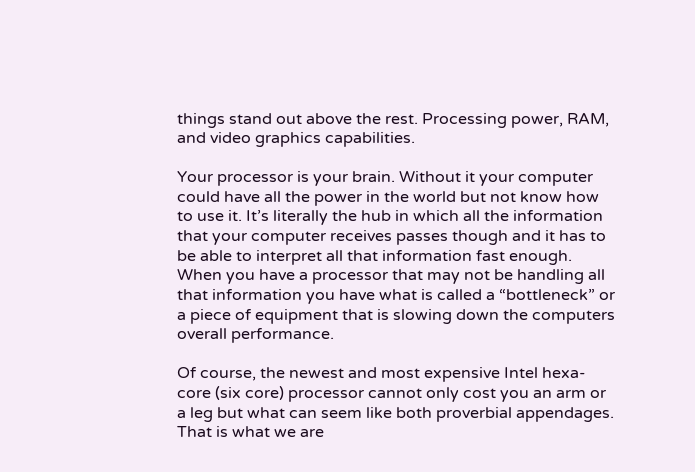things stand out above the rest. Processing power, RAM, and video graphics capabilities.

Your processor is your brain. Without it your computer could have all the power in the world but not know how to use it. It’s literally the hub in which all the information that your computer receives passes though and it has to be able to interpret all that information fast enough. When you have a processor that may not be handling all that information you have what is called a “bottleneck” or a piece of equipment that is slowing down the computers overall performance.

Of course, the newest and most expensive Intel hexa-core (six core) processor cannot only cost you an arm or a leg but what can seem like both proverbial appendages. That is what we are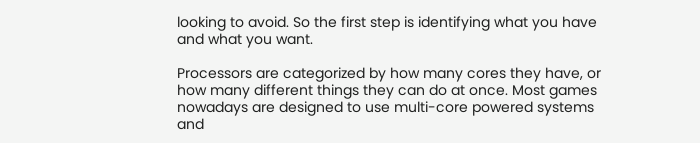looking to avoid. So the first step is identifying what you have and what you want.

Processors are categorized by how many cores they have, or how many different things they can do at once. Most games nowadays are designed to use multi-core powered systems and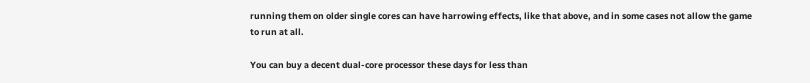running them on older single cores can have harrowing effects, like that above, and in some cases not allow the game to run at all.

You can buy a decent dual-core processor these days for less than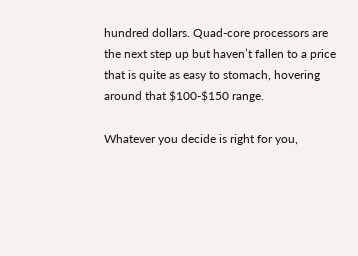hundred dollars. Quad-core processors are the next step up but haven’t fallen to a price that is quite as easy to stomach, hovering around that $100-$150 range.

Whatever you decide is right for you,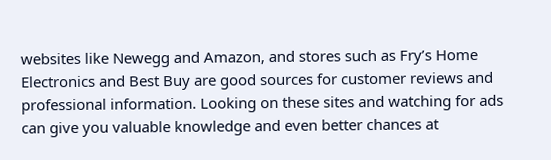websites like Newegg and Amazon, and stores such as Fry’s Home Electronics and Best Buy are good sources for customer reviews and professional information. Looking on these sites and watching for ads can give you valuable knowledge and even better chances at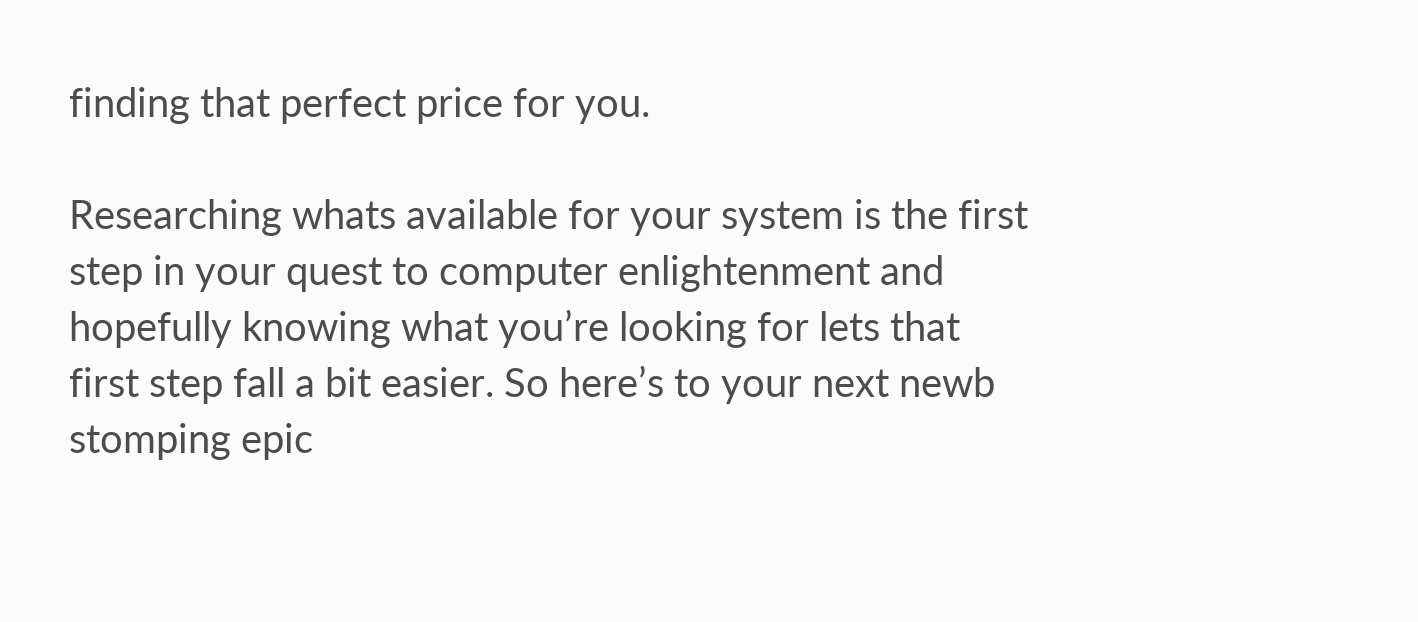finding that perfect price for you.

Researching whats available for your system is the first step in your quest to computer enlightenment and hopefully knowing what you’re looking for lets that first step fall a bit easier. So here’s to your next newb stomping epic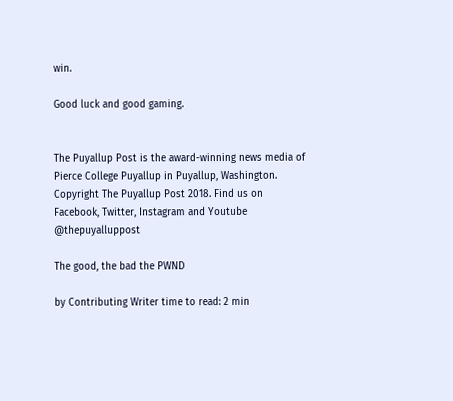win.

Good luck and good gaming.


The Puyallup Post is the award-winning news media of Pierce College Puyallup in Puyallup, Washington. Copyright The Puyallup Post 2018. Find us on Facebook, Twitter, Instagram and Youtube @thepuyalluppost

The good, the bad the PWND

by Contributing Writer time to read: 2 min